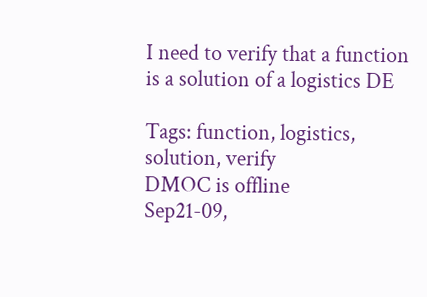I need to verify that a function is a solution of a logistics DE

Tags: function, logistics, solution, verify
DMOC is offline
Sep21-09,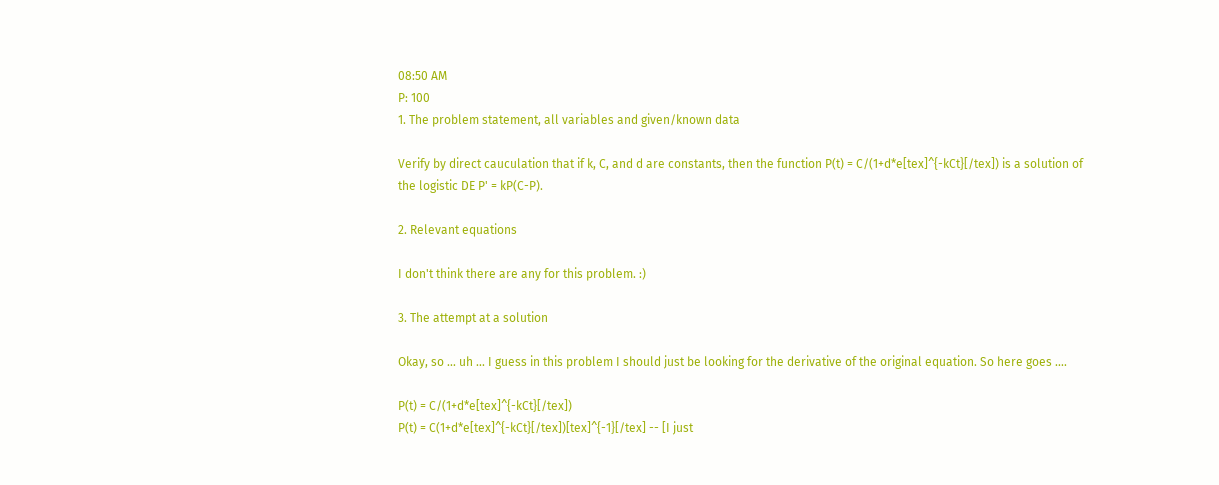08:50 AM
P: 100
1. The problem statement, all variables and given/known data

Verify by direct cauculation that if k, C, and d are constants, then the function P(t) = C/(1+d*e[tex]^{-kCt}[/tex]) is a solution of the logistic DE P' = kP(C-P).

2. Relevant equations

I don't think there are any for this problem. :)

3. The attempt at a solution

Okay, so ... uh ... I guess in this problem I should just be looking for the derivative of the original equation. So here goes ....

P(t) = C/(1+d*e[tex]^{-kCt}[/tex])
P(t) = C(1+d*e[tex]^{-kCt}[/tex])[tex]^{-1}[/tex] -- [I just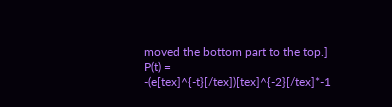moved the bottom part to the top.]
P(t) = -(e[tex]^{-t}[/tex])[tex]^{-2}[/tex]*-1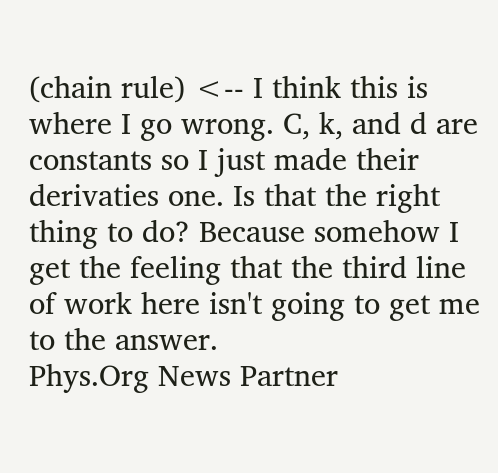(chain rule) <-- I think this is where I go wrong. C, k, and d are constants so I just made their derivaties one. Is that the right thing to do? Because somehow I get the feeling that the third line of work here isn't going to get me to the answer.
Phys.Org News Partner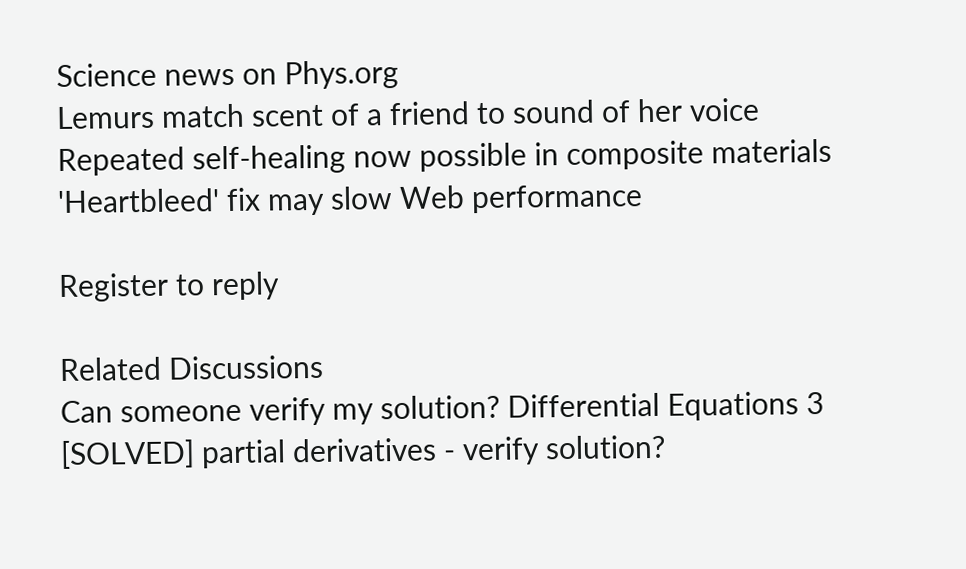Science news on Phys.org
Lemurs match scent of a friend to sound of her voice
Repeated self-healing now possible in composite materials
'Heartbleed' fix may slow Web performance

Register to reply

Related Discussions
Can someone verify my solution? Differential Equations 3
[SOLVED] partial derivatives - verify solution?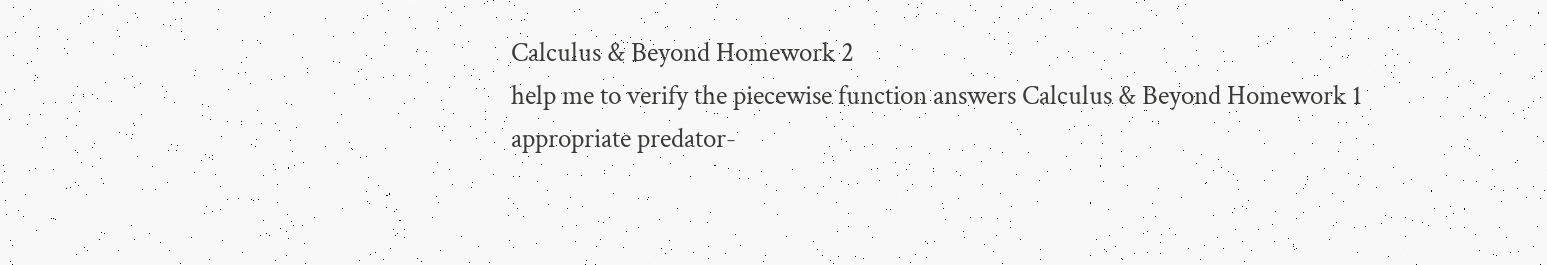Calculus & Beyond Homework 2
help me to verify the piecewise function answers Calculus & Beyond Homework 1
appropriate predator-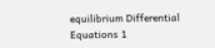equilibrium Differential Equations 1